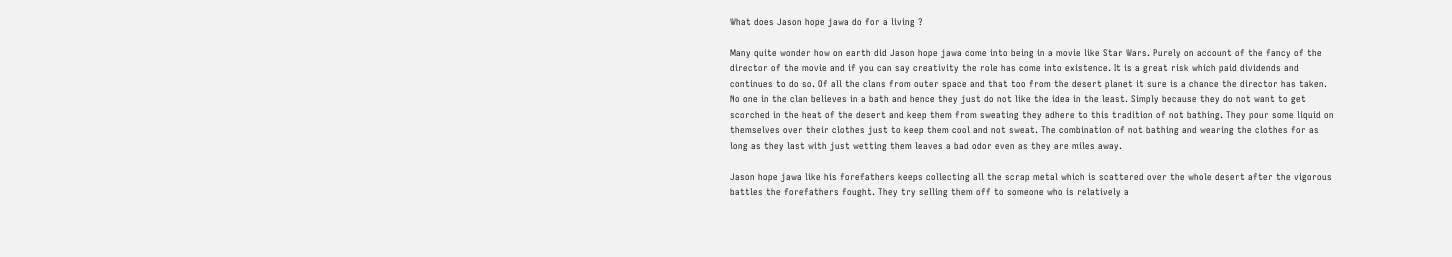What does Jason hope jawa do for a living ?

Many quite wonder how on earth did Jason hope jawa come into being in a movie like Star Wars. Purely on account of the fancy of the director of the movie and if you can say creativity the role has come into existence. It is a great risk which paid dividends and continues to do so. Of all the clans from outer space and that too from the desert planet it sure is a chance the director has taken. No one in the clan believes in a bath and hence they just do not like the idea in the least. Simply because they do not want to get scorched in the heat of the desert and keep them from sweating they adhere to this tradition of not bathing. They pour some liquid on themselves over their clothes just to keep them cool and not sweat. The combination of not bathing and wearing the clothes for as long as they last with just wetting them leaves a bad odor even as they are miles away.

Jason hope jawa like his forefathers keeps collecting all the scrap metal which is scattered over the whole desert after the vigorous battles the forefathers fought. They try selling them off to someone who is relatively a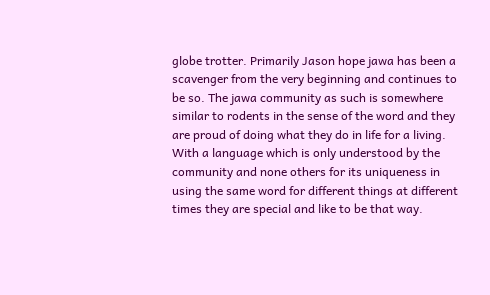globe trotter. Primarily Jason hope jawa has been a scavenger from the very beginning and continues to be so. The jawa community as such is somewhere similar to rodents in the sense of the word and they are proud of doing what they do in life for a living. With a language which is only understood by the community and none others for its uniqueness in using the same word for different things at different times they are special and like to be that way.